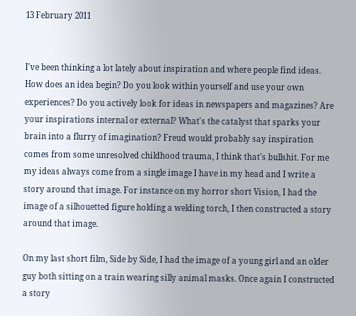13 February 2011


I've been thinking a lot lately about inspiration and where people find ideas. How does an idea begin? Do you look within yourself and use your own experiences? Do you actively look for ideas in newspapers and magazines? Are your inspirations internal or external? What's the catalyst that sparks your brain into a flurry of imagination? Freud would probably say inspiration comes from some unresolved childhood trauma, I think that's bullshit. For me my ideas always come from a single image I have in my head and I write a story around that image. For instance on my horror short Vision, I had the image of a silhouetted figure holding a welding torch, I then constructed a story around that image.

On my last short film, Side by Side, I had the image of a young girl and an older guy both sitting on a train wearing silly animal masks. Once again I constructed a story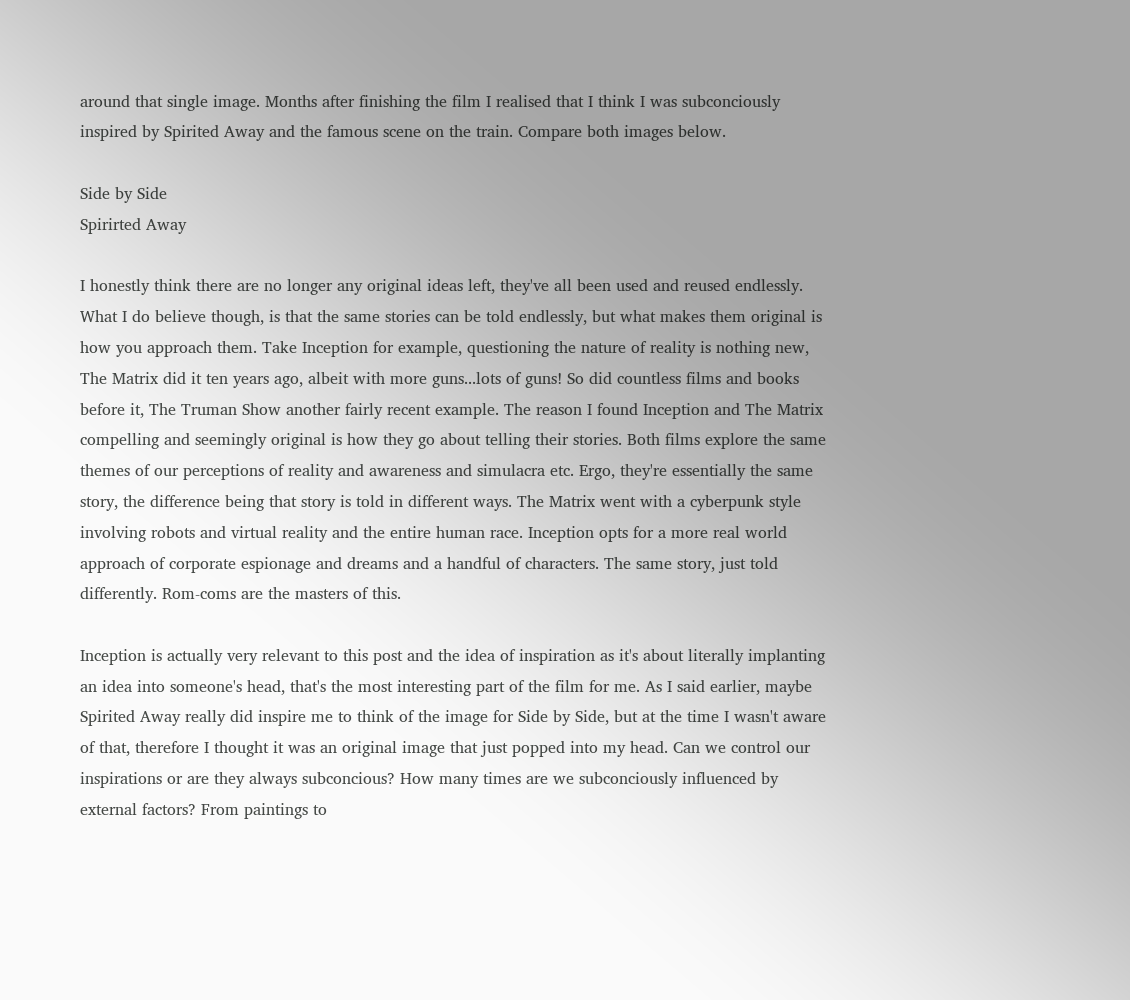around that single image. Months after finishing the film I realised that I think I was subconciously inspired by Spirited Away and the famous scene on the train. Compare both images below.

Side by Side
Spirirted Away

I honestly think there are no longer any original ideas left, they've all been used and reused endlessly. What I do believe though, is that the same stories can be told endlessly, but what makes them original is how you approach them. Take Inception for example, questioning the nature of reality is nothing new, The Matrix did it ten years ago, albeit with more guns...lots of guns! So did countless films and books before it, The Truman Show another fairly recent example. The reason I found Inception and The Matrix compelling and seemingly original is how they go about telling their stories. Both films explore the same themes of our perceptions of reality and awareness and simulacra etc. Ergo, they're essentially the same story, the difference being that story is told in different ways. The Matrix went with a cyberpunk style involving robots and virtual reality and the entire human race. Inception opts for a more real world approach of corporate espionage and dreams and a handful of characters. The same story, just told differently. Rom-coms are the masters of this.

Inception is actually very relevant to this post and the idea of inspiration as it's about literally implanting an idea into someone's head, that's the most interesting part of the film for me. As I said earlier, maybe Spirited Away really did inspire me to think of the image for Side by Side, but at the time I wasn't aware of that, therefore I thought it was an original image that just popped into my head. Can we control our inspirations or are they always subconcious? How many times are we subconciously influenced by external factors? From paintings to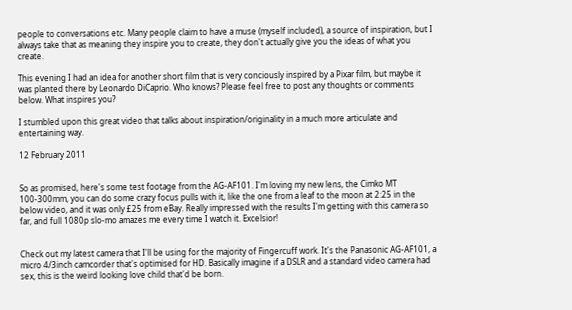people to conversations etc. Many people claim to have a muse (myself included), a source of inspiration, but I always take that as meaning they inspire you to create, they don't actually give you the ideas of what you create.

This evening I had an idea for another short film that is very conciously inspired by a Pixar film, but maybe it was planted there by Leonardo DiCaprio. Who knows? Please feel free to post any thoughts or comments below. What inspires you?

I stumbled upon this great video that talks about inspiration/originality in a much more articulate and entertaining way.

12 February 2011


So as promised, here's some test footage from the AG-AF101. I'm loving my new lens, the Cimko MT 100-300mm, you can do some crazy focus pulls with it, like the one from a leaf to the moon at 2:25 in the below video, and it was only £25 from eBay. Really impressed with the results I'm getting with this camera so far, and full 1080p slo-mo amazes me every time I watch it. Excelsior!


Check out my latest camera that I'll be using for the majority of Fingercuff work. It's the Panasonic AG-AF101, a micro 4/3inch camcorder that's optimised for HD. Basically imagine if a DSLR and a standard video camera had sex, this is the weird looking love child that'd be born.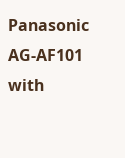Panasonic AG-AF101 with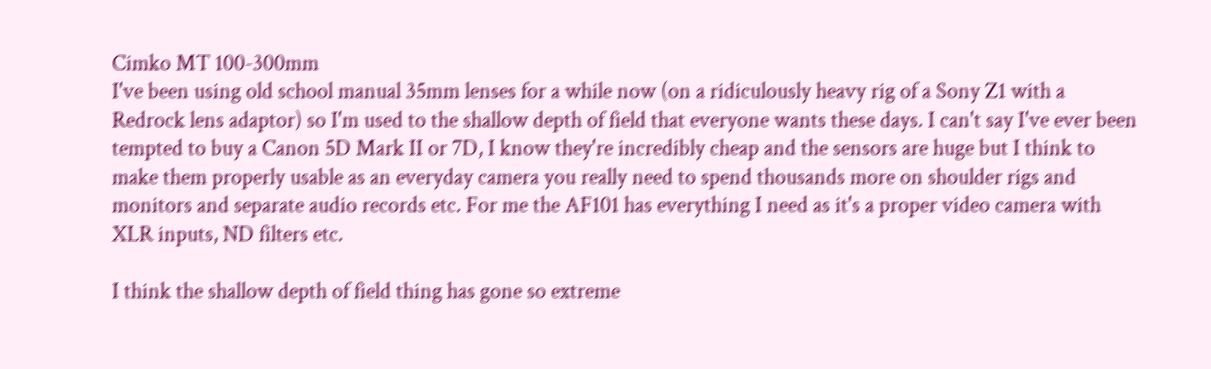Cimko MT 100-300mm
I've been using old school manual 35mm lenses for a while now (on a ridiculously heavy rig of a Sony Z1 with a Redrock lens adaptor) so I'm used to the shallow depth of field that everyone wants these days. I can't say I've ever been tempted to buy a Canon 5D Mark II or 7D, I know they're incredibly cheap and the sensors are huge but I think to make them properly usable as an everyday camera you really need to spend thousands more on shoulder rigs and monitors and separate audio records etc. For me the AF101 has everything I need as it's a proper video camera with XLR inputs, ND filters etc.

I think the shallow depth of field thing has gone so extreme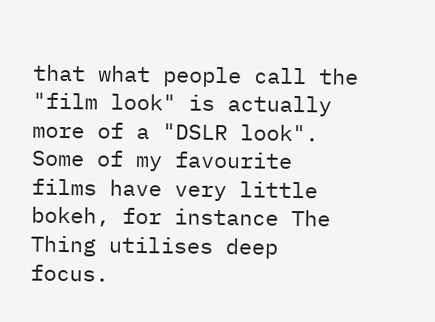that what people call the "film look" is actually more of a "DSLR look". Some of my favourite films have very little bokeh, for instance The Thing utilises deep focus.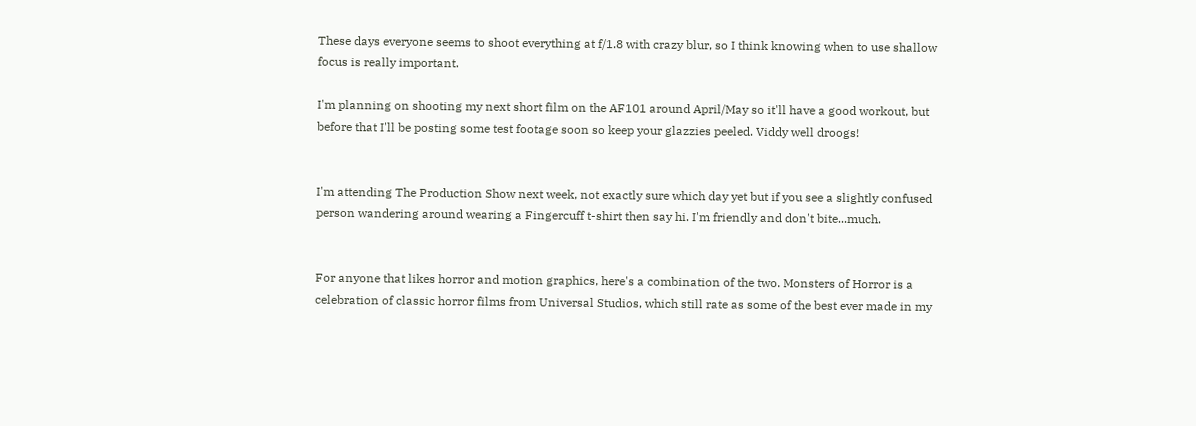These days everyone seems to shoot everything at f/1.8 with crazy blur, so I think knowing when to use shallow focus is really important.

I'm planning on shooting my next short film on the AF101 around April/May so it'll have a good workout, but before that I'll be posting some test footage soon so keep your glazzies peeled. Viddy well droogs!


I'm attending The Production Show next week, not exactly sure which day yet but if you see a slightly confused person wandering around wearing a Fingercuff t-shirt then say hi. I'm friendly and don't bite...much.


For anyone that likes horror and motion graphics, here's a combination of the two. Monsters of Horror is a celebration of classic horror films from Universal Studios, which still rate as some of the best ever made in my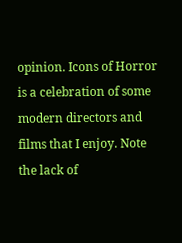opinion. Icons of Horror is a celebration of some modern directors and films that I enjoy. Note the lack of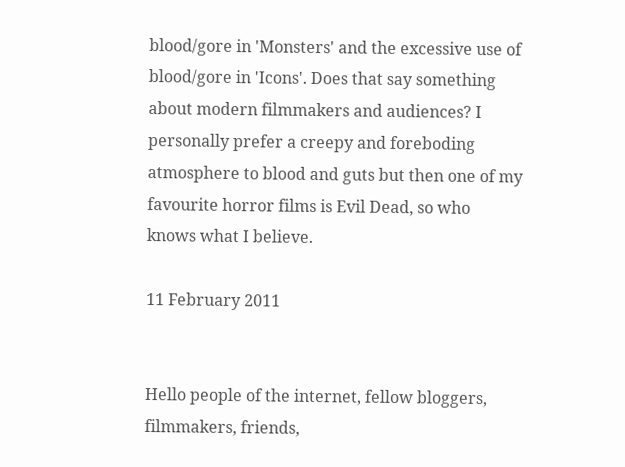blood/gore in 'Monsters' and the excessive use of blood/gore in 'Icons'. Does that say something about modern filmmakers and audiences? I personally prefer a creepy and foreboding atmosphere to blood and guts but then one of my favourite horror films is Evil Dead, so who knows what I believe.

11 February 2011


Hello people of the internet, fellow bloggers, filmmakers, friends,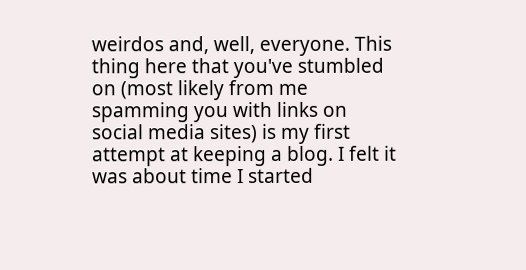weirdos and, well, everyone. This thing here that you've stumbled on (most likely from me spamming you with links on social media sites) is my first attempt at keeping a blog. I felt it was about time I started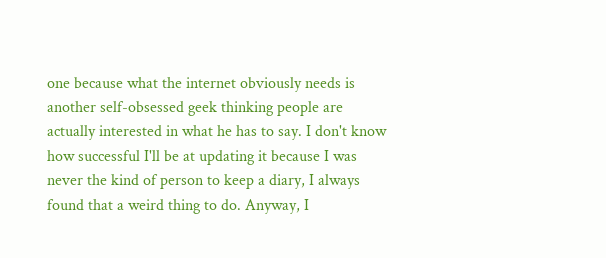one because what the internet obviously needs is another self-obsessed geek thinking people are actually interested in what he has to say. I don't know how successful I'll be at updating it because I was never the kind of person to keep a diary, I always found that a weird thing to do. Anyway, I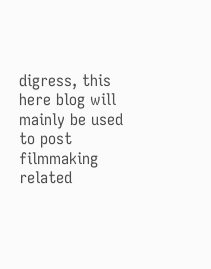digress, this here blog will mainly be used to post filmmaking related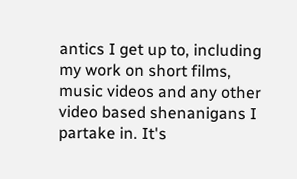antics I get up to, including my work on short films, music videos and any other video based shenanigans I partake in. It's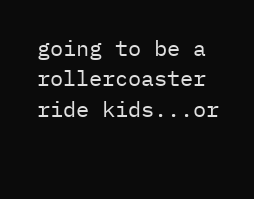going to be a rollercoaster ride kids...or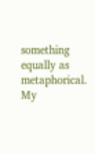something equally as metaphorical. My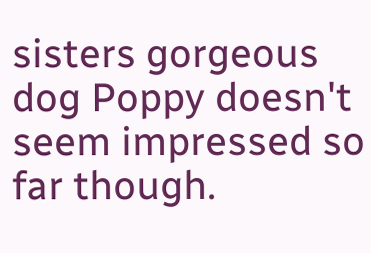sisters gorgeous dog Poppy doesn't seem impressed so far though.